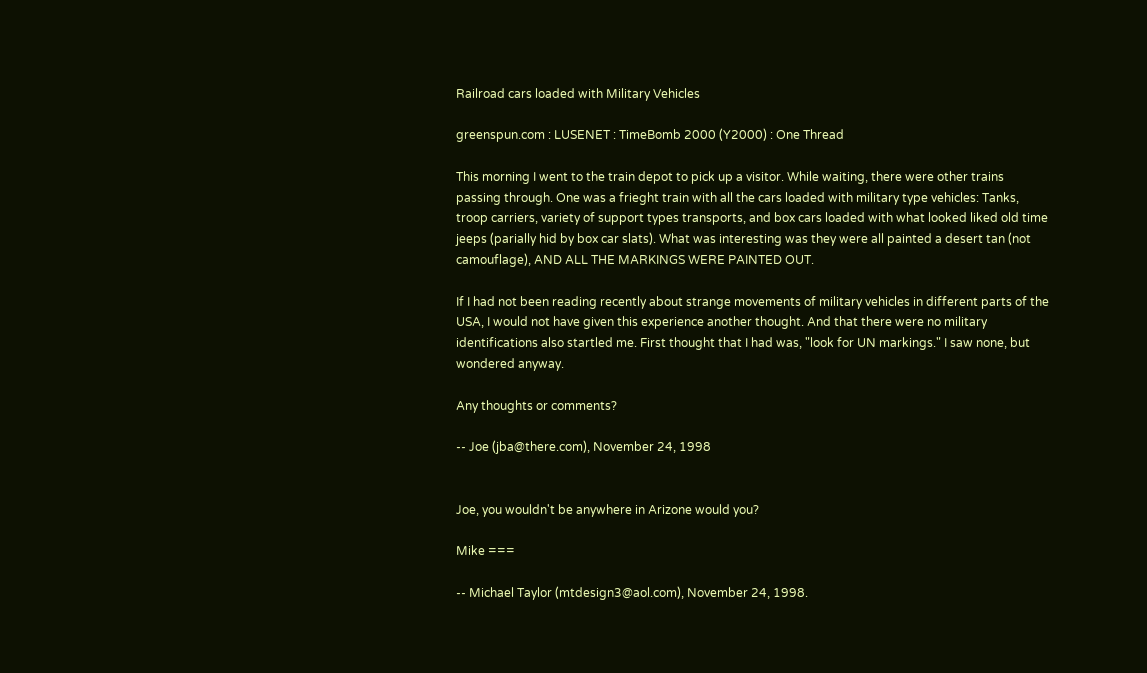Railroad cars loaded with Military Vehicles

greenspun.com : LUSENET : TimeBomb 2000 (Y2000) : One Thread

This morning I went to the train depot to pick up a visitor. While waiting, there were other trains passing through. One was a frieght train with all the cars loaded with military type vehicles: Tanks, troop carriers, variety of support types transports, and box cars loaded with what looked liked old time jeeps (parially hid by box car slats). What was interesting was they were all painted a desert tan (not camouflage), AND ALL THE MARKINGS WERE PAINTED OUT.

If I had not been reading recently about strange movements of military vehicles in different parts of the USA, I would not have given this experience another thought. And that there were no military identifications also startled me. First thought that I had was, "look for UN markings." I saw none, but wondered anyway.

Any thoughts or comments?

-- Joe (jba@there.com), November 24, 1998


Joe, you wouldn't be anywhere in Arizone would you?

Mike ===

-- Michael Taylor (mtdesign3@aol.com), November 24, 1998.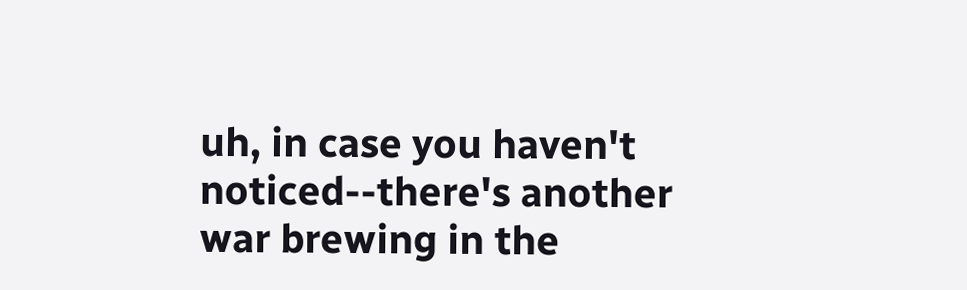uh, in case you haven't noticed--there's another war brewing in the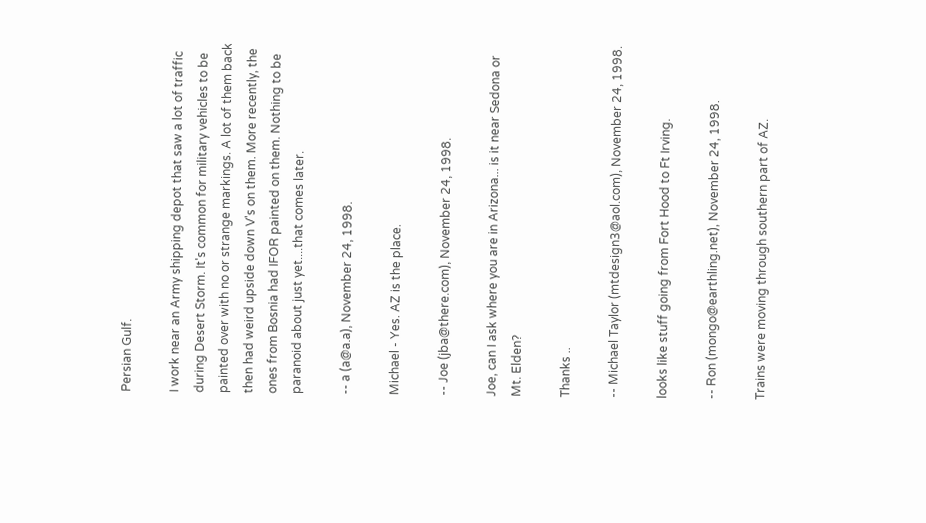Persian Gulf.

I work near an Army shipping depot that saw a lot of traffic during Desert Storm. It's common for military vehicles to be painted over with no or strange markings. A lot of them back then had weird upside down V's on them. More recently, the ones from Bosnia had IFOR painted on them. Nothing to be paranoid about just yet....that comes later.

-- a (a@a.a), November 24, 1998.

Michael - Yes. AZ is the place.

-- Joe (jba@there.com), November 24, 1998.

Joe, can I ask where you are in Arizona... is it near Sedona or Mt. Elden?

Thanks ..

-- Michael Taylor (mtdesign3@aol.com), November 24, 1998.

looks like stuff going from Fort Hood to Ft Irving.

-- Ron (mongo@earthling.net), November 24, 1998.

Trains were moving through southern part of AZ.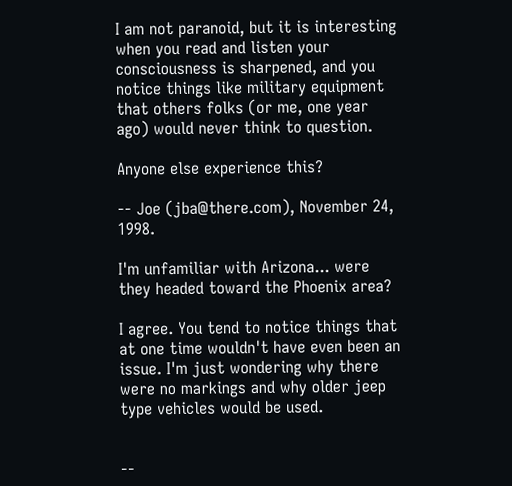I am not paranoid, but it is interesting when you read and listen your consciousness is sharpened, and you notice things like military equipment that others folks (or me, one year ago) would never think to question.

Anyone else experience this?

-- Joe (jba@there.com), November 24, 1998.

I'm unfamiliar with Arizona... were they headed toward the Phoenix area?

I agree. You tend to notice things that at one time wouldn't have even been an issue. I'm just wondering why there were no markings and why older jeep type vehicles would be used.


--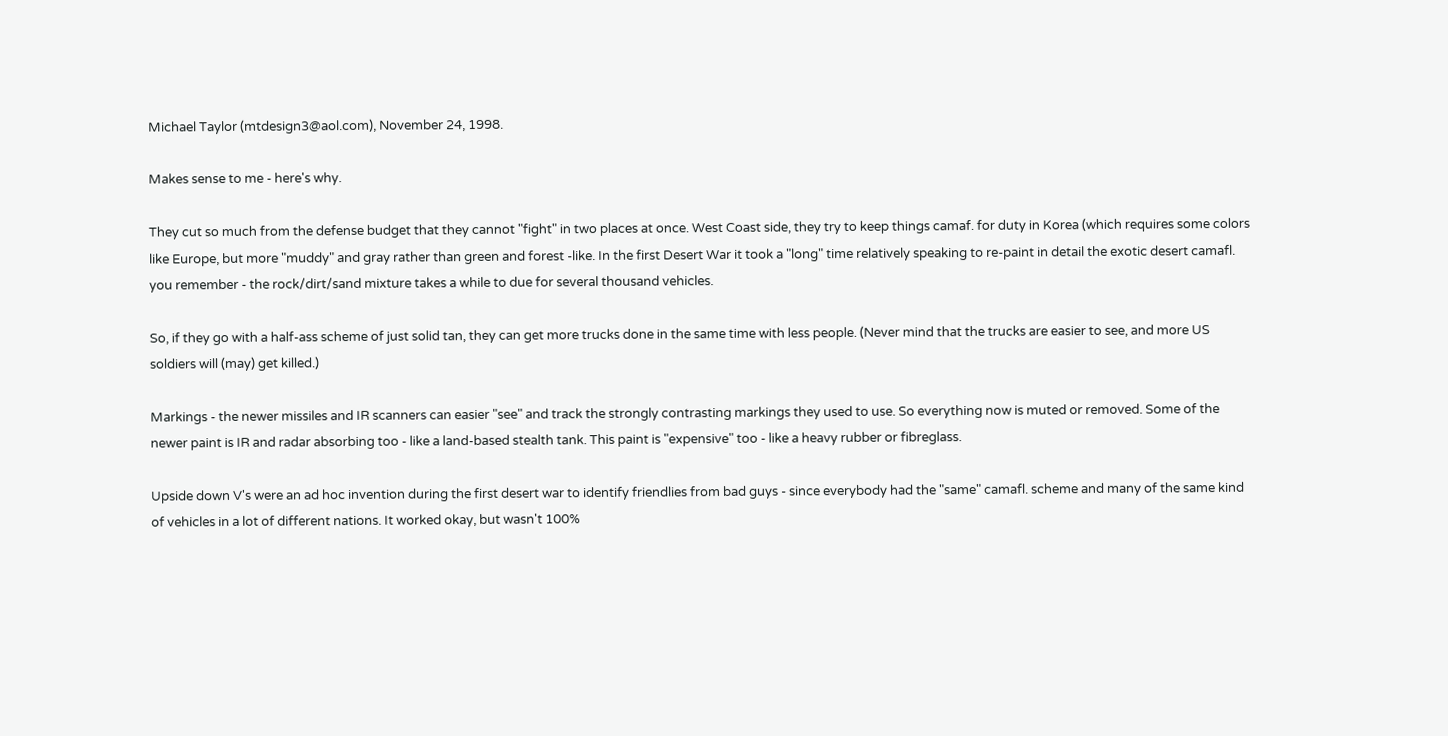Michael Taylor (mtdesign3@aol.com), November 24, 1998.

Makes sense to me - here's why.

They cut so much from the defense budget that they cannot "fight" in two places at once. West Coast side, they try to keep things camaf. for duty in Korea (which requires some colors like Europe, but more "muddy" and gray rather than green and forest -like. In the first Desert War it took a "long" time relatively speaking to re-paint in detail the exotic desert camafl. you remember - the rock/dirt/sand mixture takes a while to due for several thousand vehicles.

So, if they go with a half-ass scheme of just solid tan, they can get more trucks done in the same time with less people. (Never mind that the trucks are easier to see, and more US soldiers will (may) get killed.)

Markings - the newer missiles and IR scanners can easier "see" and track the strongly contrasting markings they used to use. So everything now is muted or removed. Some of the newer paint is IR and radar absorbing too - like a land-based stealth tank. This paint is "expensive" too - like a heavy rubber or fibreglass.

Upside down V's were an ad hoc invention during the first desert war to identify friendlies from bad guys - since everybody had the "same" camafl. scheme and many of the same kind of vehicles in a lot of different nations. It worked okay, but wasn't 100%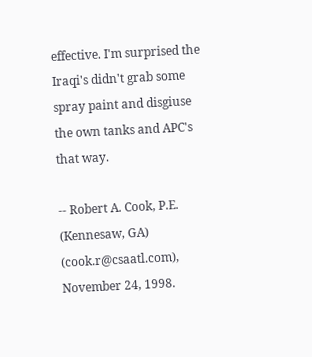effective. I'm surprised the Iraqi's didn't grab some spray paint and disgiuse the own tanks and APC's that way.

-- Robert A. Cook, P.E. (Kennesaw, GA) (cook.r@csaatl.com), November 24, 1998.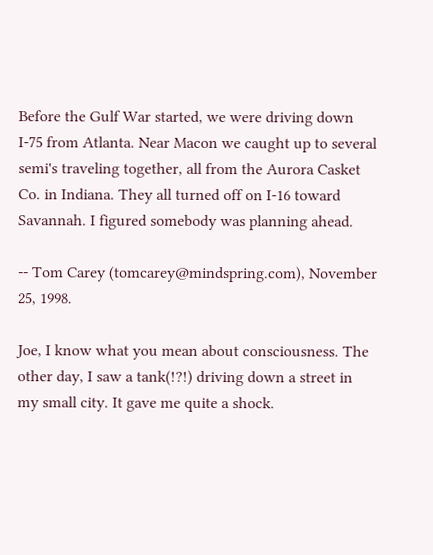Before the Gulf War started, we were driving down I-75 from Atlanta. Near Macon we caught up to several semi's traveling together, all from the Aurora Casket Co. in Indiana. They all turned off on I-16 toward Savannah. I figured somebody was planning ahead.

-- Tom Carey (tomcarey@mindspring.com), November 25, 1998.

Joe, I know what you mean about consciousness. The other day, I saw a tank(!?!) driving down a street in my small city. It gave me quite a shock.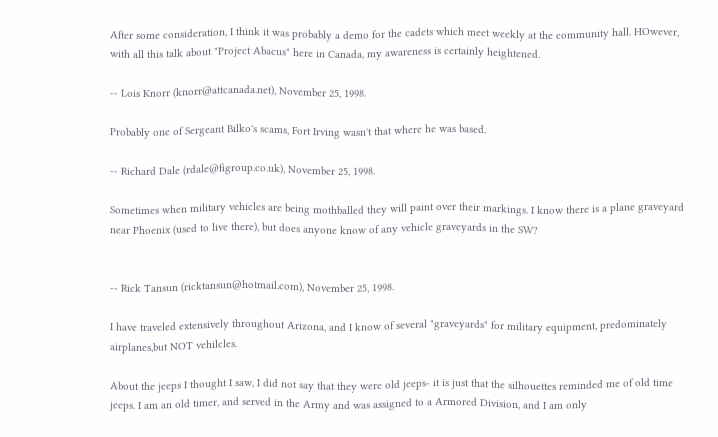After some consideration, I think it was probably a demo for the cadets which meet weekly at the community hall. HOwever, with all this talk about "Project Abacus" here in Canada, my awareness is certainly heightened.

-- Lois Knorr (knorr@attcanada.net), November 25, 1998.

Probably one of Sergeant Bilko's scams, Fort Irving wasn't that where he was based.

-- Richard Dale (rdale@figroup.co.uk), November 25, 1998.

Sometimes when military vehicles are being mothballed they will paint over their markings. I know there is a plane graveyard near Phoenix (used to live there), but does anyone know of any vehicle graveyards in the SW?


-- Rick Tansun (ricktansun@hotmail.com), November 25, 1998.

I have traveled extensively throughout Arizona, and I know of several "graveyards" for military equipment, predominately airplanes,but NOT vehilcles.

About the jeeps I thought I saw, I did not say that they were old jeeps- it is just that the silhouettes reminded me of old time jeeps. I am an old timer, and served in the Army and was assigned to a Armored Division, and I am only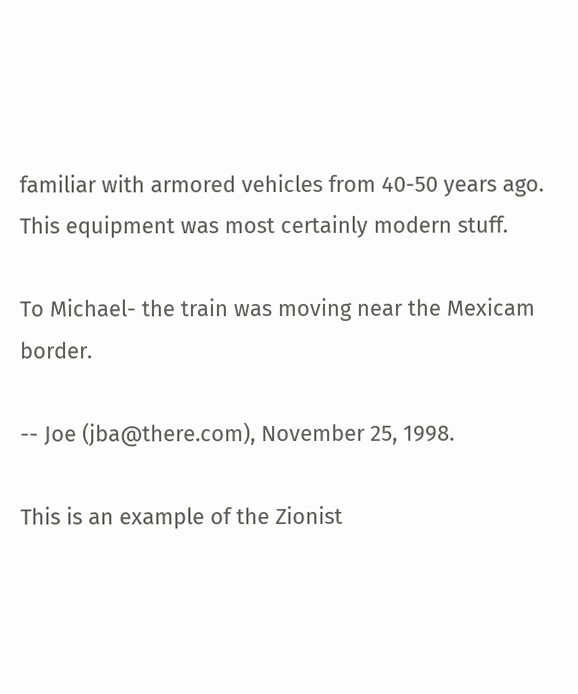familiar with armored vehicles from 40-50 years ago. This equipment was most certainly modern stuff.

To Michael- the train was moving near the Mexicam border.

-- Joe (jba@there.com), November 25, 1998.

This is an example of the Zionist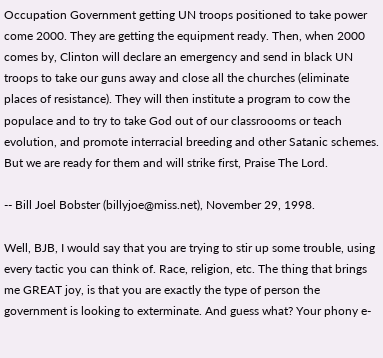Occupation Government getting UN troops positioned to take power come 2000. They are getting the equipment ready. Then, when 2000 comes by, Clinton will declare an emergency and send in black UN troops to take our guns away and close all the churches (eliminate places of resistance). They will then institute a program to cow the populace and to try to take God out of our classroooms or teach evolution, and promote interracial breeding and other Satanic schemes. But we are ready for them and will strike first, Praise The Lord.

-- Bill Joel Bobster (billyjoe@miss.net), November 29, 1998.

Well, BJB, I would say that you are trying to stir up some trouble, using every tactic you can think of. Race, religion, etc. The thing that brings me GREAT joy, is that you are exactly the type of person the government is looking to exterminate. And guess what? Your phony e-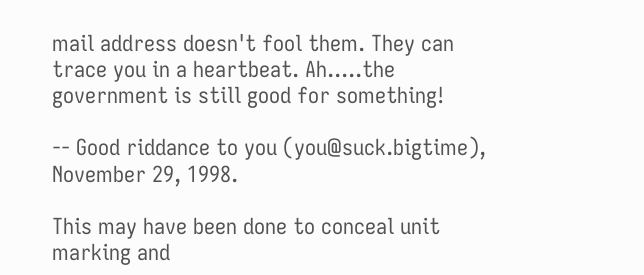mail address doesn't fool them. They can trace you in a heartbeat. Ah.....the government is still good for something!

-- Good riddance to you (you@suck.bigtime), November 29, 1998.

This may have been done to conceal unit marking and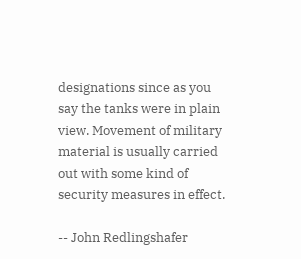designations since as you say the tanks were in plain view. Movement of military material is usually carried out with some kind of security measures in effect.

-- John Redlingshafer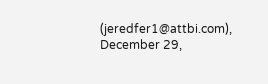(jeredfer1@attbi.com), December 29,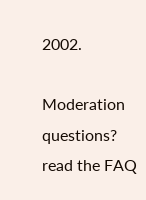2002.

Moderation questions? read the FAQ